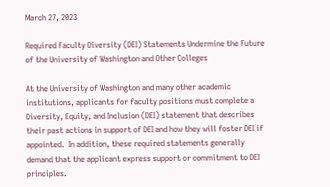March 27, 2023

Required Faculty Diversity (DEI) Statements Undermine the Future of the University of Washington and Other Colleges

At the University of Washington and many other academic institutions, applicants for faculty positions must complete a Diversity, Equity, and Inclusion (DEI) statement that describes their past actions in support of DEI and how they will foster DEI if appointed.  In addition, these required statements generally demand that the applicant express support or commitment to DEI principles.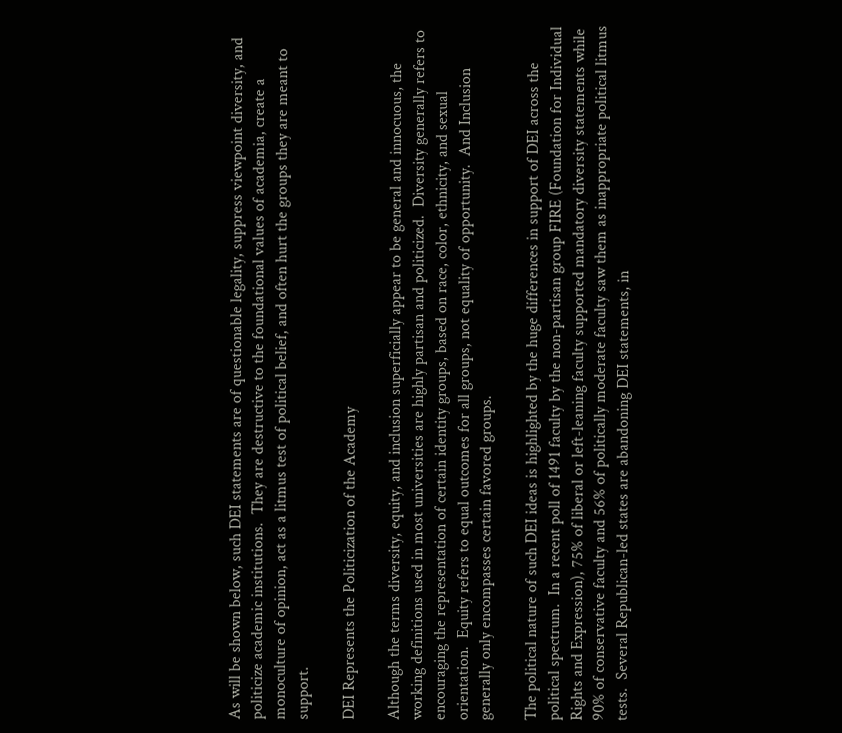As will be shown below, such DEI statements are of questionable legality, suppress viewpoint diversity, and politicize academic institutions.  They are destructive to the foundational values of academia, create a monoculture of opinion, act as a litmus test of political belief, and often hurt the groups they are meant to support.

DEI Represents the Politicization of the Academy

Although the terms diversity, equity, and inclusion superficially appear to be general and innocuous, the working definitions used in most universities are highly partisan and politicized.  Diversity generally refers to encouraging the representation of certain identity groups, based on race, color, ethnicity, and sexual orientation.  Equity refers to equal outcomes for all groups, not equality of opportunity.  And Inclusion generally only encompasses certain favored groups.

The political nature of such DEI ideas is highlighted by the huge differences in support of DEI across the political spectrum.  In a recent poll of 1491 faculty by the non-partisan group FIRE (Foundation for Individual Rights and Expression), 75% of liberal or left-leaning faculty supported mandatory diversity statements while 90% of conservative faculty and 56% of politically moderate faculty saw them as inappropriate political litmus tests.  Several Republican-led states are abandoning DEI statements, in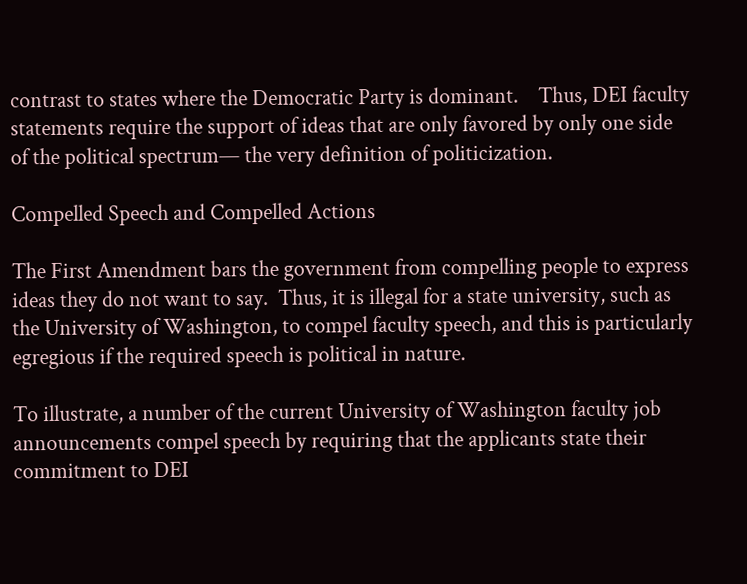contrast to states where the Democratic Party is dominant.    Thus, DEI faculty statements require the support of ideas that are only favored by only one side of the political spectrum— the very definition of politicization.

Compelled Speech and Compelled Actions

The First Amendment bars the government from compelling people to express ideas they do not want to say.  Thus, it is illegal for a state university, such as the University of Washington, to compel faculty speech, and this is particularly egregious if the required speech is political in nature.

To illustrate, a number of the current University of Washington faculty job announcements compel speech by requiring that the applicants state their commitment to DEI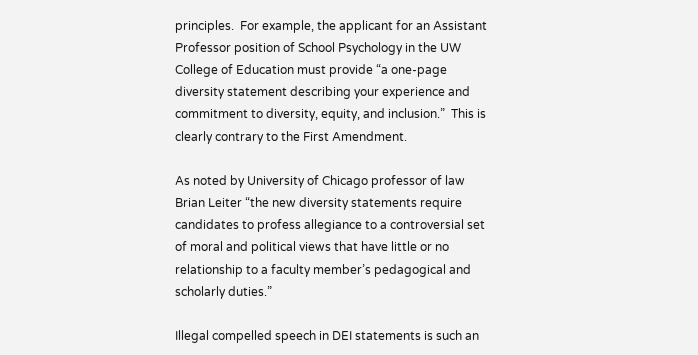principles.  For example, the applicant for an Assistant Professor position of School Psychology in the UW College of Education must provide “a one-page diversity statement describing your experience and commitment to diversity, equity, and inclusion.”  This is clearly contrary to the First Amendment.

As noted by University of Chicago professor of law Brian Leiter “the new diversity statements require candidates to profess allegiance to a controversial set of moral and political views that have little or no relationship to a faculty member’s pedagogical and scholarly duties.”

Illegal compelled speech in DEI statements is such an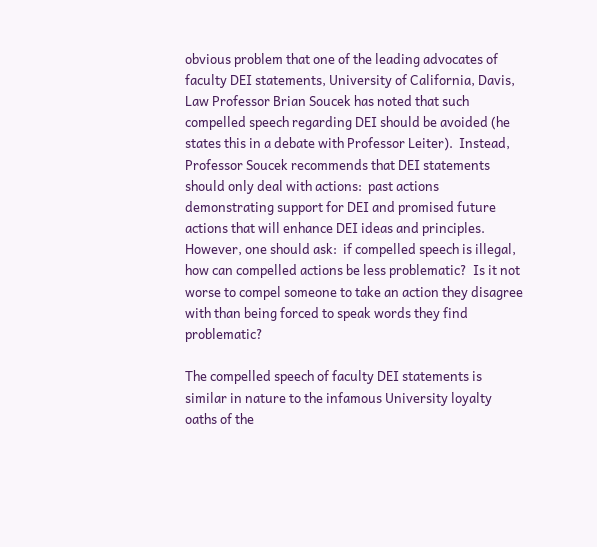obvious problem that one of the leading advocates of faculty DEI statements, University of California, Davis, Law Professor Brian Soucek has noted that such compelled speech regarding DEI should be avoided (he states this in a debate with Professor Leiter).  Instead, Professor Soucek recommends that DEI statements should only deal with actions:  past actions demonstrating support for DEI and promised future actions that will enhance DEI ideas and principles.  However, one should ask:  if compelled speech is illegal, how can compelled actions be less problematic?  Is it not worse to compel someone to take an action they disagree with than being forced to speak words they find problematic?

The compelled speech of faculty DEI statements is similar in nature to the infamous University loyalty oaths of the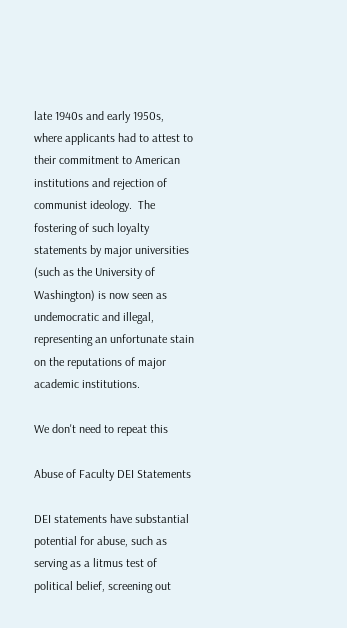late 1940s and early 1950s, where applicants had to attest to their commitment to American institutions and rejection of communist ideology.  The fostering of such loyalty statements by major universities (such as the University of Washington) is now seen as undemocratic and illegal, representing an unfortunate stain on the reputations of major academic institutions.

We don't need to repeat this

Abuse of Faculty DEI Statements

DEI statements have substantial potential for abuse, such as serving as a litmus test of political belief, screening out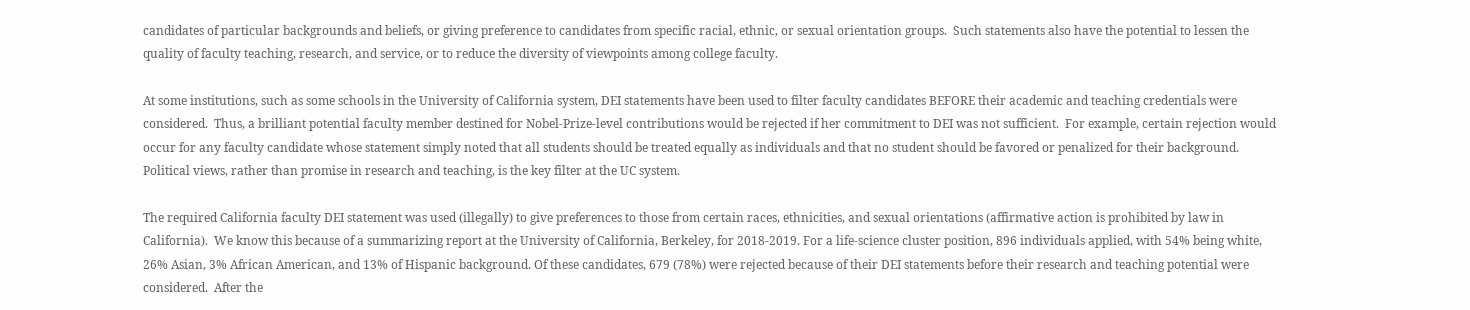candidates of particular backgrounds and beliefs, or giving preference to candidates from specific racial, ethnic, or sexual orientation groups.  Such statements also have the potential to lessen the quality of faculty teaching, research, and service, or to reduce the diversity of viewpoints among college faculty.

At some institutions, such as some schools in the University of California system, DEI statements have been used to filter faculty candidates BEFORE their academic and teaching credentials were considered.  Thus, a brilliant potential faculty member destined for Nobel-Prize-level contributions would be rejected if her commitment to DEI was not sufficient.  For example, certain rejection would occur for any faculty candidate whose statement simply noted that all students should be treated equally as individuals and that no student should be favored or penalized for their background.  Political views, rather than promise in research and teaching, is the key filter at the UC system.

The required California faculty DEI statement was used (illegally) to give preferences to those from certain races, ethnicities, and sexual orientations (affirmative action is prohibited by law in California).  We know this because of a summarizing report at the University of California, Berkeley, for 2018-2019. For a life-science cluster position, 896 individuals applied, with 54% being white, 26% Asian, 3% African American, and 13% of Hispanic background. Of these candidates, 679 (78%) were rejected because of their DEI statements before their research and teaching potential were considered.  After the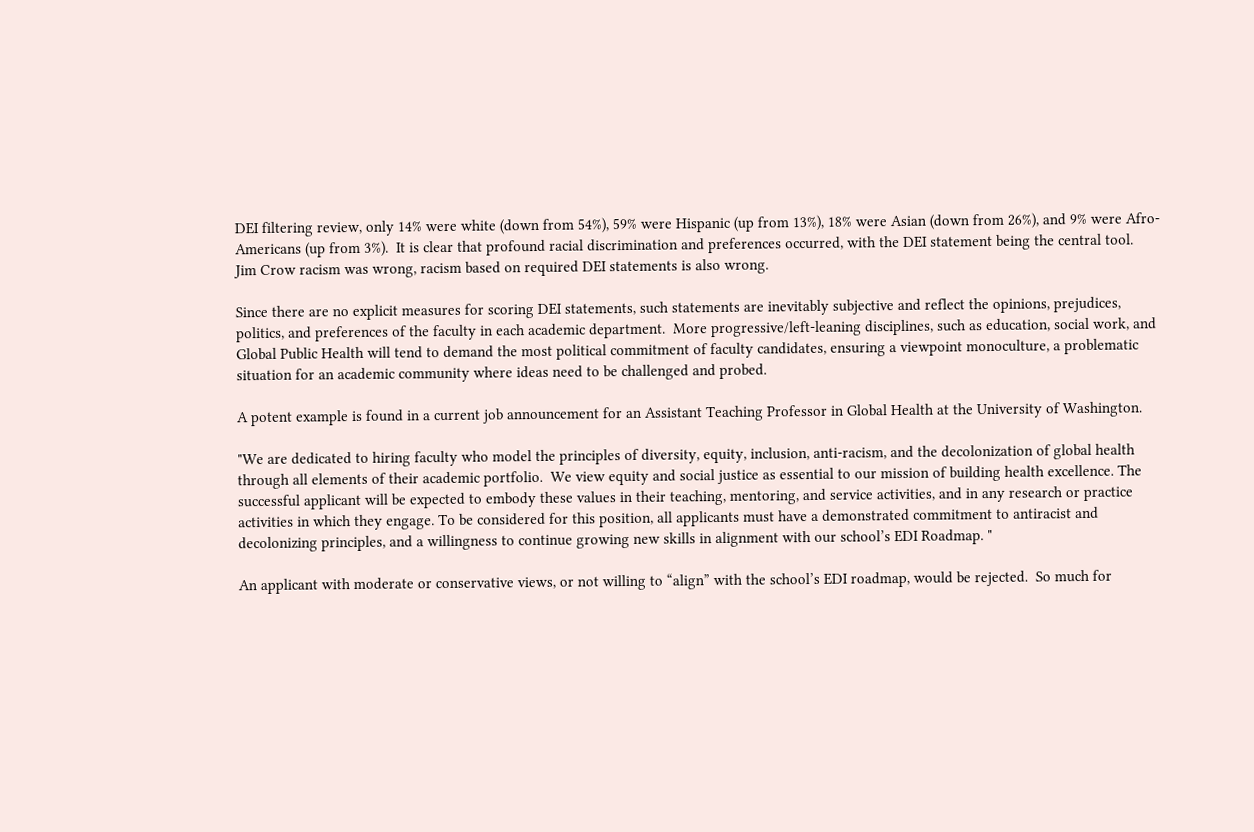DEI filtering review, only 14% were white (down from 54%), 59% were Hispanic (up from 13%), 18% were Asian (down from 26%), and 9% were Afro-Americans (up from 3%).  It is clear that profound racial discrimination and preferences occurred, with the DEI statement being the central tool.  Jim Crow racism was wrong, racism based on required DEI statements is also wrong.

Since there are no explicit measures for scoring DEI statements, such statements are inevitably subjective and reflect the opinions, prejudices, politics, and preferences of the faculty in each academic department.  More progressive/left-leaning disciplines, such as education, social work, and Global Public Health will tend to demand the most political commitment of faculty candidates, ensuring a viewpoint monoculture, a problematic situation for an academic community where ideas need to be challenged and probed.

A potent example is found in a current job announcement for an Assistant Teaching Professor in Global Health at the University of Washington.

"We are dedicated to hiring faculty who model the principles of diversity, equity, inclusion, anti-racism, and the decolonization of global health through all elements of their academic portfolio.  We view equity and social justice as essential to our mission of building health excellence. The successful applicant will be expected to embody these values in their teaching, mentoring, and service activities, and in any research or practice activities in which they engage. To be considered for this position, all applicants must have a demonstrated commitment to antiracist and decolonizing principles, and a willingness to continue growing new skills in alignment with our school’s EDI Roadmap. "

An applicant with moderate or conservative views, or not willing to “align” with the school’s EDI roadmap, would be rejected.  So much for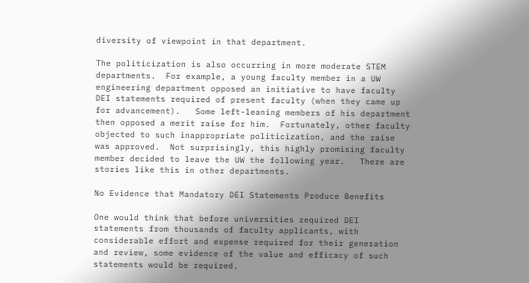diversity of viewpoint in that department.

The politicization is also occurring in more moderate STEM departments.  For example, a young faculty member in a UW engineering department opposed an initiative to have faculty DEI statements required of present faculty (when they came up for advancement).   Some left-leaning members of his department then opposed a merit raise for him.  Fortunately, other faculty objected to such inappropriate politicization, and the raise was approved.  Not surprisingly, this highly promising faculty member decided to leave the UW the following year.   There are stories like this in other departments.

No Evidence that Mandatory DEI Statements Produce Benefits

One would think that before universities required DEI statements from thousands of faculty applicants, with considerable effort and expense required for their generation and review, some evidence of the value and efficacy of such statements would be required.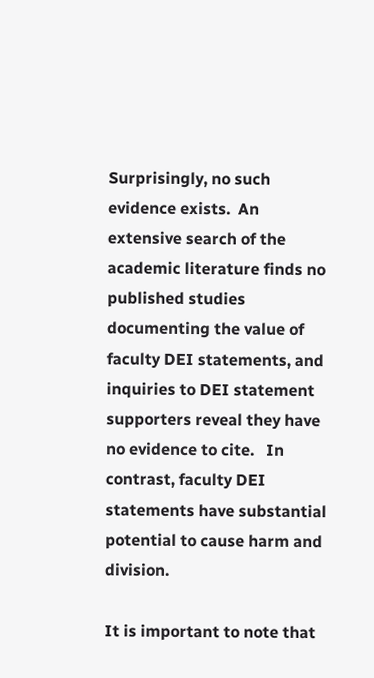Surprisingly, no such evidence exists.  An extensive search of the academic literature finds no published studies documenting the value of faculty DEI statements, and inquiries to DEI statement supporters reveal they have no evidence to cite.   In contrast, faculty DEI statements have substantial potential to cause harm and division.

It is important to note that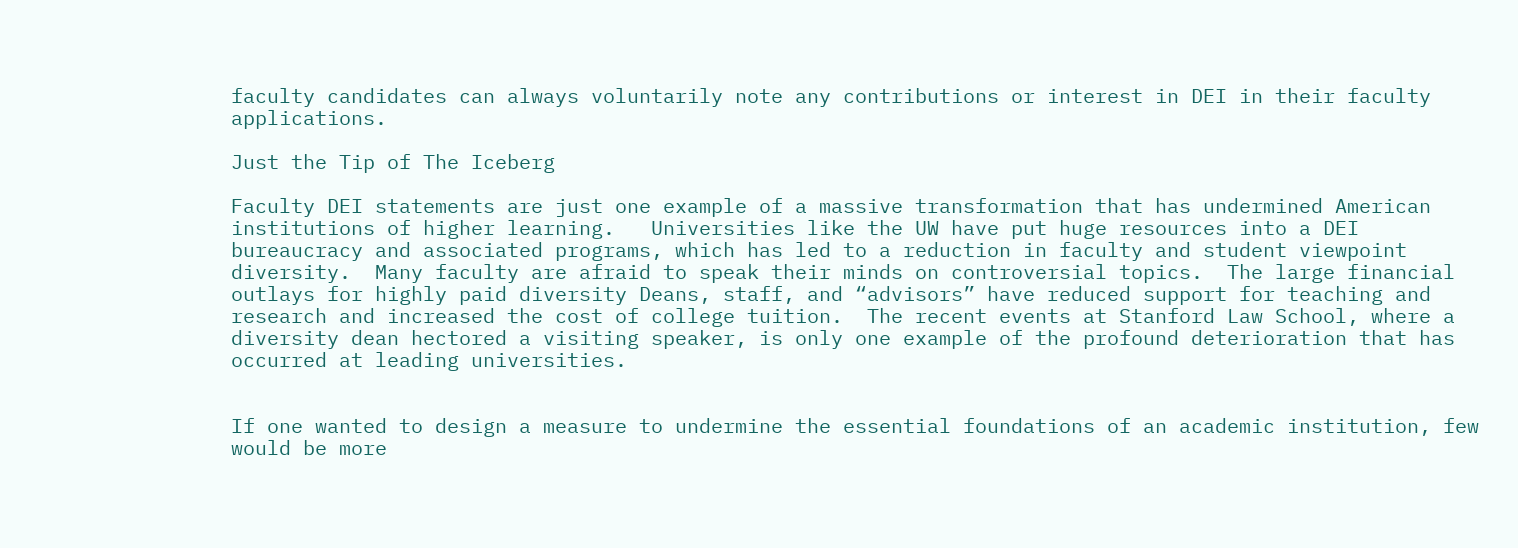faculty candidates can always voluntarily note any contributions or interest in DEI in their faculty applications.

Just the Tip of The Iceberg

Faculty DEI statements are just one example of a massive transformation that has undermined American institutions of higher learning.   Universities like the UW have put huge resources into a DEI bureaucracy and associated programs, which has led to a reduction in faculty and student viewpoint diversity.  Many faculty are afraid to speak their minds on controversial topics.  The large financial outlays for highly paid diversity Deans, staff, and “advisors” have reduced support for teaching and research and increased the cost of college tuition.  The recent events at Stanford Law School, where a diversity dean hectored a visiting speaker, is only one example of the profound deterioration that has occurred at leading universities.


If one wanted to design a measure to undermine the essential foundations of an academic institution, few would be more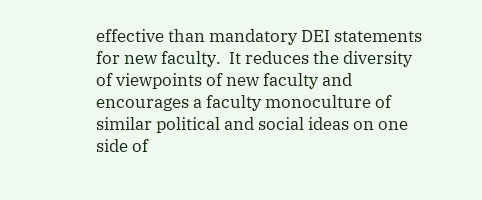effective than mandatory DEI statements for new faculty.  It reduces the diversity of viewpoints of new faculty and encourages a faculty monoculture of similar political and social ideas on one side of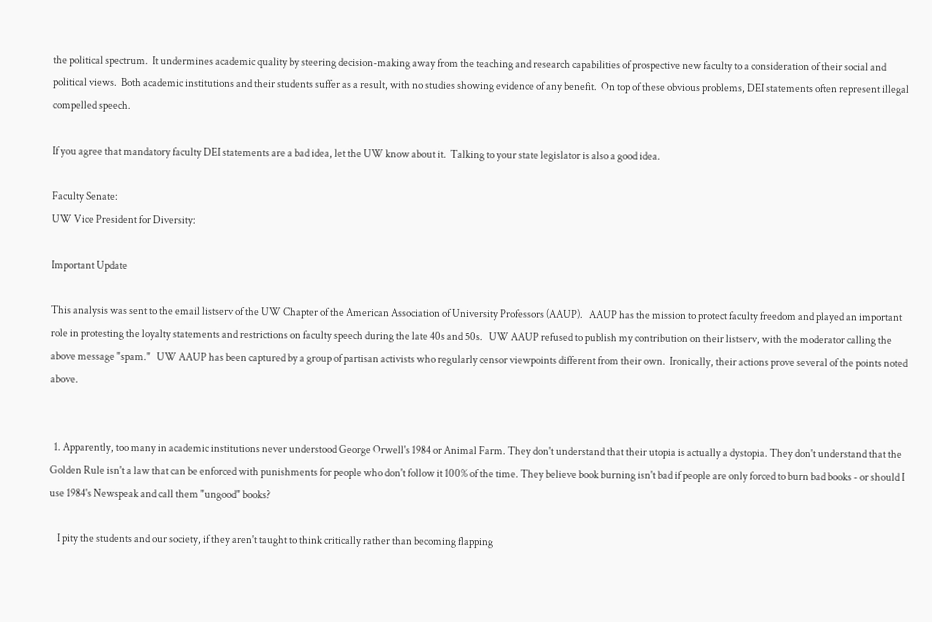the political spectrum.  It undermines academic quality by steering decision-making away from the teaching and research capabilities of prospective new faculty to a consideration of their social and political views.  Both academic institutions and their students suffer as a result, with no studies showing evidence of any benefit.  On top of these obvious problems, DEI statements often represent illegal compelled speech.

If you agree that mandatory faculty DEI statements are a bad idea, let the UW know about it.  Talking to your state legislator is also a good idea.

Faculty Senate:
UW Vice President for Diversity:

Important Update

This analysis was sent to the email listserv of the UW Chapter of the American Association of University Professors (AAUP).   AAUP has the mission to protect faculty freedom and played an important role in protesting the loyalty statements and restrictions on faculty speech during the late 40s and 50s.   UW AAUP refused to publish my contribution on their listserv, with the moderator calling the above message "spam."   UW AAUP has been captured by a group of partisan activists who regularly censor viewpoints different from their own.  Ironically, their actions prove several of the points noted above.


  1. Apparently, too many in academic institutions never understood George Orwell's 1984 or Animal Farm. They don't understand that their utopia is actually a dystopia. They don't understand that the Golden Rule isn't a law that can be enforced with punishments for people who don't follow it 100% of the time. They believe book burning isn't bad if people are only forced to burn bad books - or should I use 1984's Newspeak and call them "ungood" books?

    I pity the students and our society, if they aren't taught to think critically rather than becoming flapping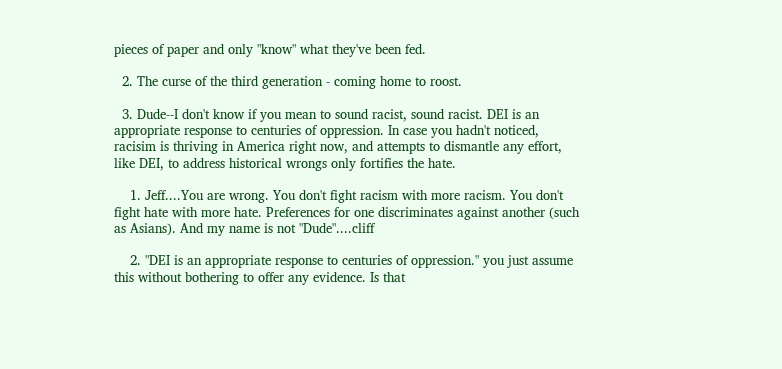pieces of paper and only "know" what they've been fed.

  2. The curse of the third generation - coming home to roost.

  3. Dude--I don't know if you mean to sound racist, sound racist. DEI is an appropriate response to centuries of oppression. In case you hadn't noticed, racisim is thriving in America right now, and attempts to dismantle any effort, like DEI, to address historical wrongs only fortifies the hate.

    1. Jeff....You are wrong. You don't fight racism with more racism. You don't fight hate with more hate. Preferences for one discriminates against another (such as Asians). And my name is not "Dude"....cliff

    2. "DEI is an appropriate response to centuries of oppression." you just assume this without bothering to offer any evidence. Is that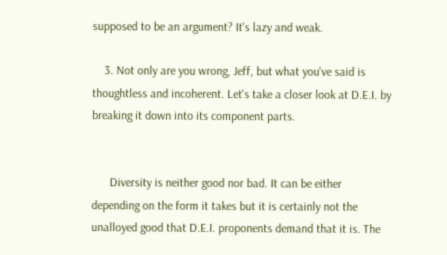supposed to be an argument? It's lazy and weak.

    3. Not only are you wrong, Jeff, but what you've said is thoughtless and incoherent. Let's take a closer look at D.E.I. by breaking it down into its component parts.


      Diversity is neither good nor bad. It can be either depending on the form it takes but it is certainly not the unalloyed good that D.E.I. proponents demand that it is. The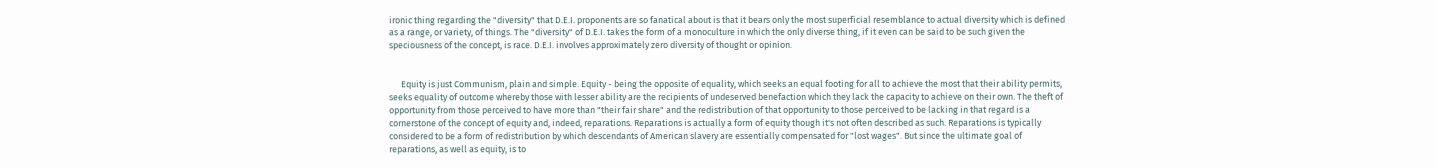ironic thing regarding the "diversity" that D.E.I. proponents are so fanatical about is that it bears only the most superficial resemblance to actual diversity which is defined as a range, or variety, of things. The "diversity" of D.E.I. takes the form of a monoculture in which the only diverse thing, if it even can be said to be such given the speciousness of the concept, is race. D.E.I. involves approximately zero diversity of thought or opinion.


      Equity is just Communism, plain and simple. Equity - being the opposite of equality, which seeks an equal footing for all to achieve the most that their ability permits, seeks equality of outcome whereby those with lesser ability are the recipients of undeserved benefaction which they lack the capacity to achieve on their own. The theft of opportunity from those perceived to have more than "their fair share" and the redistribution of that opportunity to those perceived to be lacking in that regard is a cornerstone of the concept of equity and, indeed, reparations. Reparations is actually a form of equity though it's not often described as such. Reparations is typically considered to be a form of redistribution by which descendants of American slavery are essentially compensated for "lost wages". But since the ultimate goal of reparations, as well as equity, is to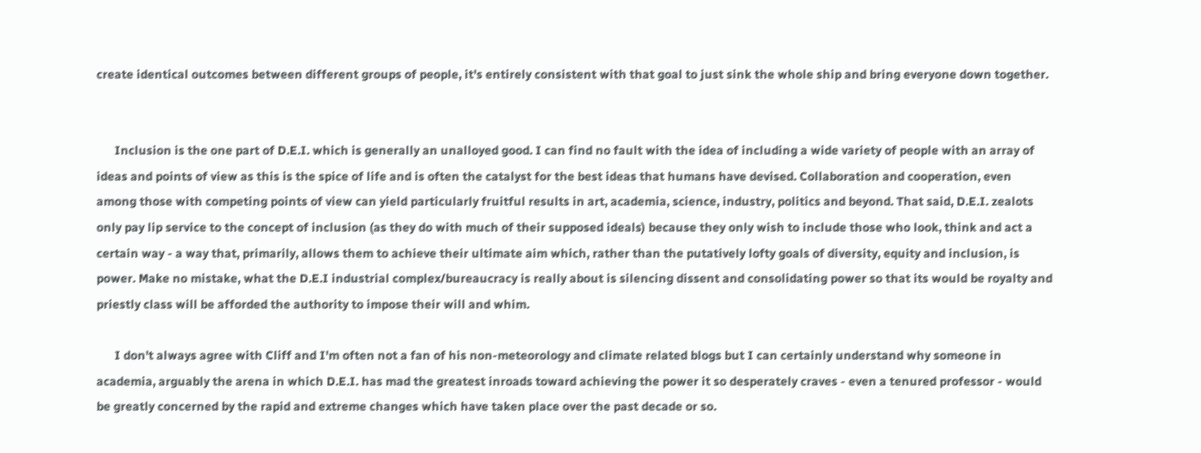create identical outcomes between different groups of people, it's entirely consistent with that goal to just sink the whole ship and bring everyone down together.


      Inclusion is the one part of D.E.I. which is generally an unalloyed good. I can find no fault with the idea of including a wide variety of people with an array of ideas and points of view as this is the spice of life and is often the catalyst for the best ideas that humans have devised. Collaboration and cooperation, even among those with competing points of view can yield particularly fruitful results in art, academia, science, industry, politics and beyond. That said, D.E.I. zealots only pay lip service to the concept of inclusion (as they do with much of their supposed ideals) because they only wish to include those who look, think and act a certain way - a way that, primarily, allows them to achieve their ultimate aim which, rather than the putatively lofty goals of diversity, equity and inclusion, is power. Make no mistake, what the D.E.I industrial complex/bureaucracy is really about is silencing dissent and consolidating power so that its would be royalty and priestly class will be afforded the authority to impose their will and whim.

      I don't always agree with Cliff and I'm often not a fan of his non-meteorology and climate related blogs but I can certainly understand why someone in academia, arguably the arena in which D.E.I. has mad the greatest inroads toward achieving the power it so desperately craves - even a tenured professor - would be greatly concerned by the rapid and extreme changes which have taken place over the past decade or so.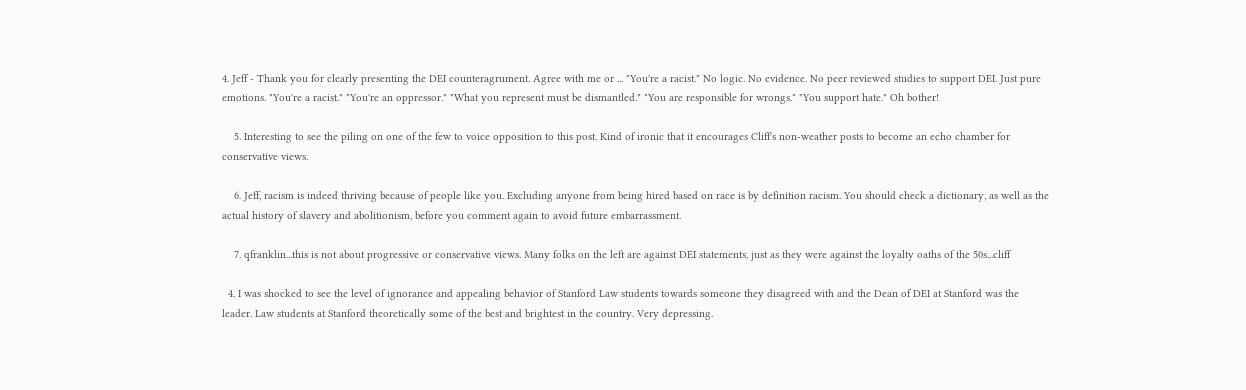4. Jeff - Thank you for clearly presenting the DEI counteragrument. Agree with me or ... "You're a racist." No logic. No evidence. No peer reviewed studies to support DEI. Just pure emotions. "You're a racist." "You're an oppressor." "What you represent must be dismantled." "You are responsible for wrongs." "You support hate." Oh bother!

    5. Interesting to see the piling on one of the few to voice opposition to this post. Kind of ironic that it encourages Cliff's non-weather posts to become an echo chamber for conservative views.

    6. Jeff, racism is indeed thriving because of people like you. Excluding anyone from being hired based on race is by definition racism. You should check a dictionary, as well as the actual history of slavery and abolitionism, before you comment again to avoid future embarrassment.

    7. qfranklin...this is not about progressive or conservative views. Many folks on the left are against DEI statements, just as they were against the loyalty oaths of the 50s...cliff

  4. I was shocked to see the level of ignorance and appealing behavior of Stanford Law students towards someone they disagreed with and the Dean of DEI at Stanford was the leader. Law students at Stanford theoretically some of the best and brightest in the country. Very depressing.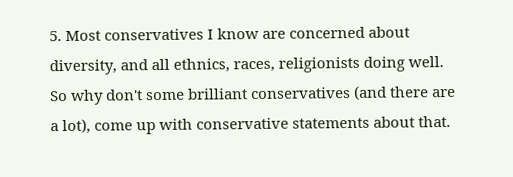5. Most conservatives I know are concerned about diversity, and all ethnics, races, religionists doing well. So why don't some brilliant conservatives (and there are a lot), come up with conservative statements about that.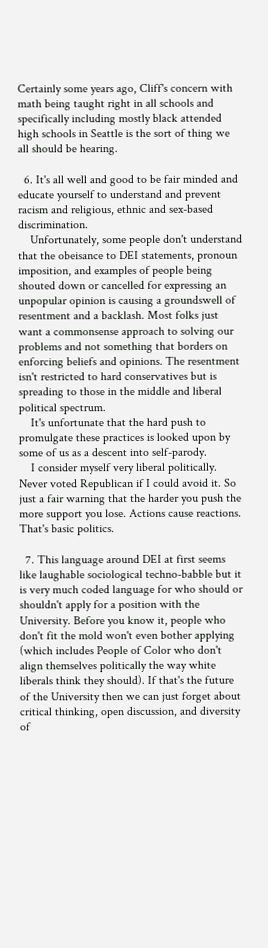Certainly some years ago, Cliff's concern with math being taught right in all schools and specifically including mostly black attended high schools in Seattle is the sort of thing we all should be hearing.

  6. It's all well and good to be fair minded and educate yourself to understand and prevent racism and religious, ethnic and sex-based discrimination.
    Unfortunately, some people don't understand that the obeisance to DEI statements, pronoun imposition, and examples of people being shouted down or cancelled for expressing an unpopular opinion is causing a groundswell of resentment and a backlash. Most folks just want a commonsense approach to solving our problems and not something that borders on enforcing beliefs and opinions. The resentment isn't restricted to hard conservatives but is spreading to those in the middle and liberal political spectrum.
    It's unfortunate that the hard push to promulgate these practices is looked upon by some of us as a descent into self-parody.
    I consider myself very liberal politically. Never voted Republican if I could avoid it. So just a fair warning that the harder you push the more support you lose. Actions cause reactions. That's basic politics.

  7. This language around DEI at first seems like laughable sociological techno-babble but it is very much coded language for who should or shouldn't apply for a position with the University. Before you know it, people who don't fit the mold won't even bother applying (which includes People of Color who don't align themselves politically the way white liberals think they should). If that's the future of the University then we can just forget about critical thinking, open discussion, and diversity of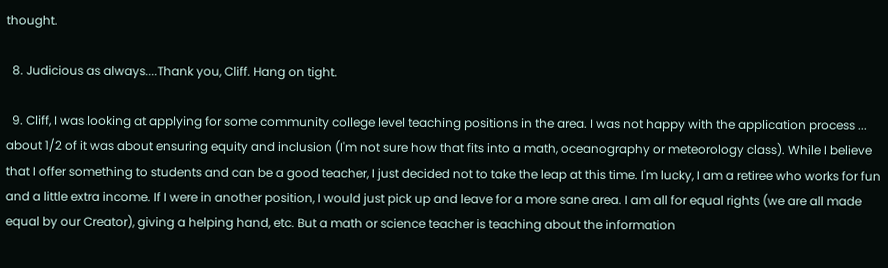thought.

  8. Judicious as always....Thank you, Cliff. Hang on tight.

  9. Cliff, I was looking at applying for some community college level teaching positions in the area. I was not happy with the application process ... about 1/2 of it was about ensuring equity and inclusion (I'm not sure how that fits into a math, oceanography or meteorology class). While I believe that I offer something to students and can be a good teacher, I just decided not to take the leap at this time. I'm lucky, I am a retiree who works for fun and a little extra income. If I were in another position, I would just pick up and leave for a more sane area. I am all for equal rights (we are all made equal by our Creator), giving a helping hand, etc. But a math or science teacher is teaching about the information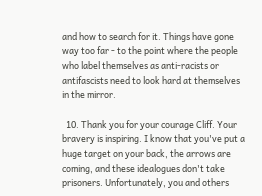and how to search for it. Things have gone way too far - to the point where the people who label themselves as anti-racists or antifascists need to look hard at themselves in the mirror.

  10. Thank you for your courage Cliff. Your bravery is inspiring. I know that you've put a huge target on your back, the arrows are coming, and these idealogues don't take prisoners. Unfortunately, you and others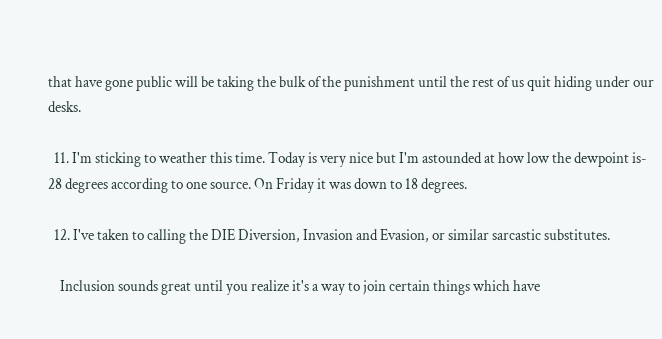that have gone public will be taking the bulk of the punishment until the rest of us quit hiding under our desks.

  11. I'm sticking to weather this time. Today is very nice but I'm astounded at how low the dewpoint is- 28 degrees according to one source. On Friday it was down to 18 degrees.

  12. I've taken to calling the DIE Diversion, Invasion and Evasion, or similar sarcastic substitutes.

    Inclusion sounds great until you realize it's a way to join certain things which have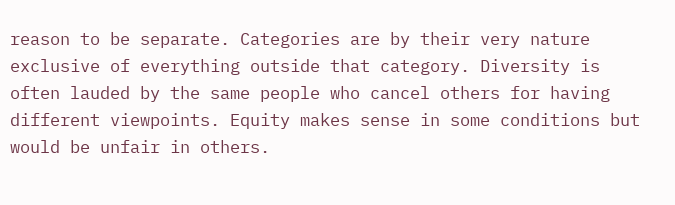reason to be separate. Categories are by their very nature exclusive of everything outside that category. Diversity is often lauded by the same people who cancel others for having different viewpoints. Equity makes sense in some conditions but would be unfair in others.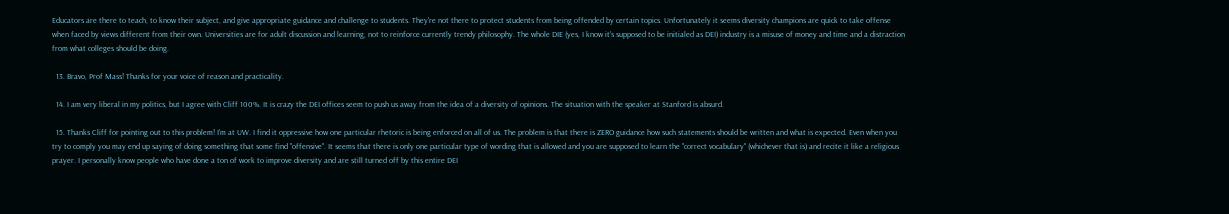Educators are there to teach, to know their subject, and give appropriate guidance and challenge to students. They're not there to protect students from being offended by certain topics. Unfortunately it seems diversity champions are quick to take offense when faced by views different from their own. Universities are for adult discussion and learning, not to reinforce currently trendy philosophy. The whole DIE (yes, I know it's supposed to be initialed as DEI) industry is a misuse of money and time and a distraction from what colleges should be doing.

  13. Bravo, Prof Mass! Thanks for your voice of reason and practicality.

  14. I am very liberal in my politics, but I agree with Cliff 100%. It is crazy the DEI offices seem to push us away from the idea of a diversity of opinions. The situation with the speaker at Stanford is absurd.

  15. Thanks Cliff for pointing out to this problem! I'm at UW. I find it oppressive how one particular rhetoric is being enforced on all of us. The problem is that there is ZERO guidance how such statements should be written and what is expected. Even when you try to comply you may end up saying of doing something that some find "offensive". It seems that there is only one particular type of wording that is allowed and you are supposed to learn the "correct vocabulary" (whichever that is) and recite it like a religious prayer. I personally know people who have done a ton of work to improve diversity and are still turned off by this entire DEI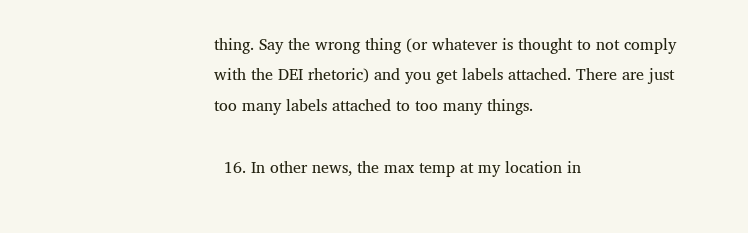thing. Say the wrong thing (or whatever is thought to not comply with the DEI rhetoric) and you get labels attached. There are just too many labels attached to too many things.

  16. In other news, the max temp at my location in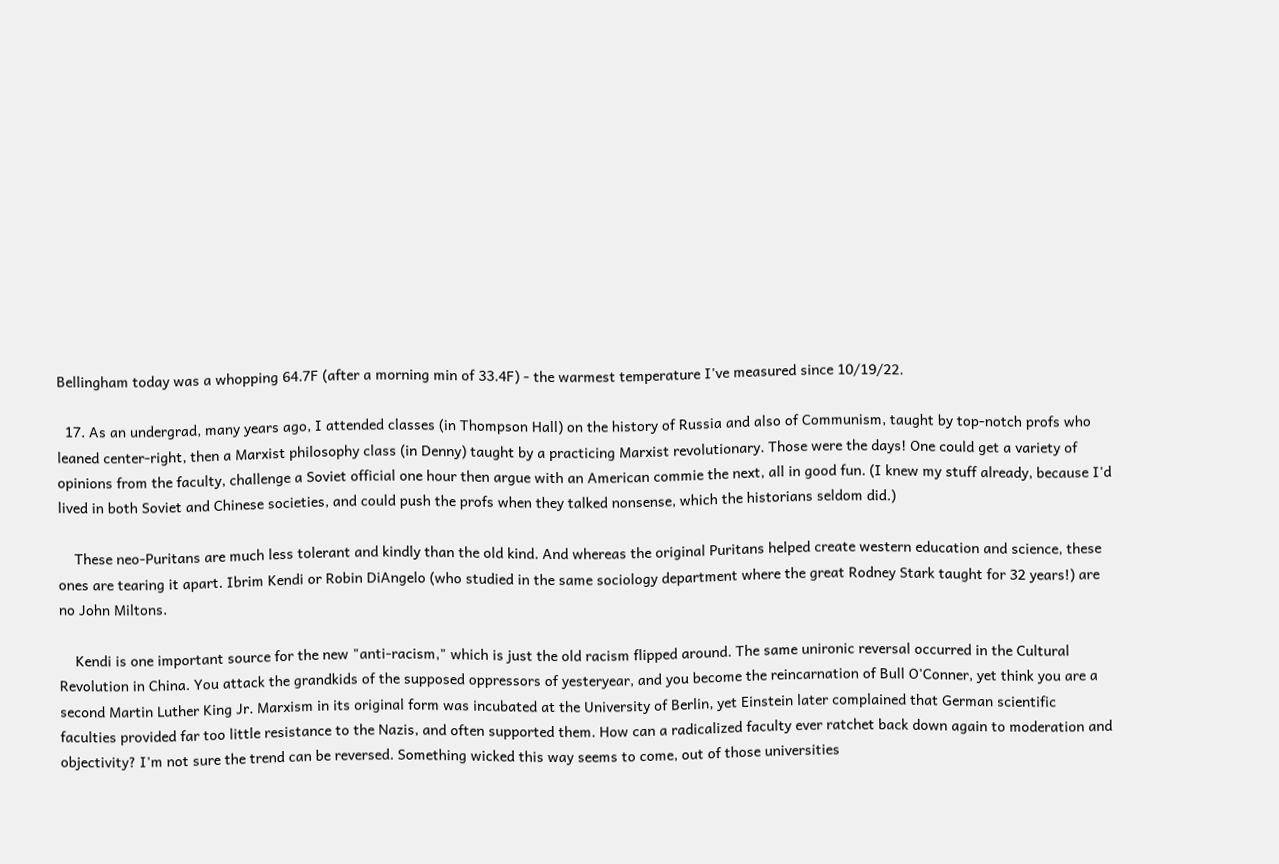Bellingham today was a whopping 64.7F (after a morning min of 33.4F) - the warmest temperature I've measured since 10/19/22.

  17. As an undergrad, many years ago, I attended classes (in Thompson Hall) on the history of Russia and also of Communism, taught by top-notch profs who leaned center-right, then a Marxist philosophy class (in Denny) taught by a practicing Marxist revolutionary. Those were the days! One could get a variety of opinions from the faculty, challenge a Soviet official one hour then argue with an American commie the next, all in good fun. (I knew my stuff already, because I'd lived in both Soviet and Chinese societies, and could push the profs when they talked nonsense, which the historians seldom did.)

    These neo-Puritans are much less tolerant and kindly than the old kind. And whereas the original Puritans helped create western education and science, these ones are tearing it apart. Ibrim Kendi or Robin DiAngelo (who studied in the same sociology department where the great Rodney Stark taught for 32 years!) are no John Miltons.

    Kendi is one important source for the new "anti-racism," which is just the old racism flipped around. The same unironic reversal occurred in the Cultural Revolution in China. You attack the grandkids of the supposed oppressors of yesteryear, and you become the reincarnation of Bull O'Conner, yet think you are a second Martin Luther King Jr. Marxism in its original form was incubated at the University of Berlin, yet Einstein later complained that German scientific faculties provided far too little resistance to the Nazis, and often supported them. How can a radicalized faculty ever ratchet back down again to moderation and objectivity? I'm not sure the trend can be reversed. Something wicked this way seems to come, out of those universities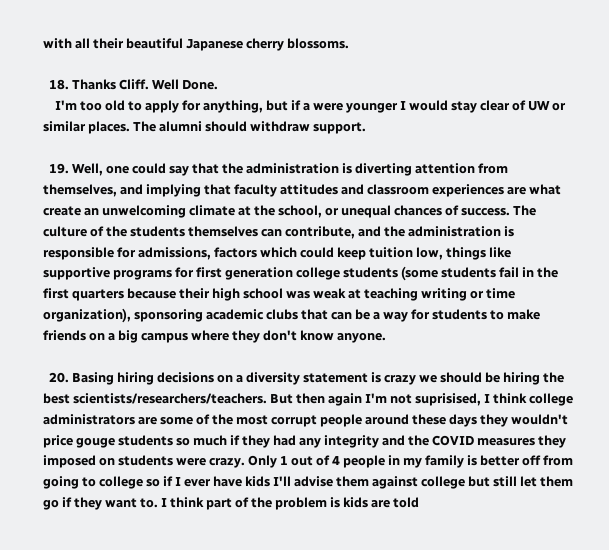with all their beautiful Japanese cherry blossoms.

  18. Thanks Cliff. Well Done.
    I'm too old to apply for anything, but if a were younger I would stay clear of UW or similar places. The alumni should withdraw support.

  19. Well, one could say that the administration is diverting attention from themselves, and implying that faculty attitudes and classroom experiences are what create an unwelcoming climate at the school, or unequal chances of success. The culture of the students themselves can contribute, and the administration is responsible for admissions, factors which could keep tuition low, things like supportive programs for first generation college students (some students fail in the first quarters because their high school was weak at teaching writing or time organization), sponsoring academic clubs that can be a way for students to make friends on a big campus where they don't know anyone.

  20. Basing hiring decisions on a diversity statement is crazy we should be hiring the best scientists/researchers/teachers. But then again I'm not suprisised, I think college administrators are some of the most corrupt people around these days they wouldn't price gouge students so much if they had any integrity and the COVID measures they imposed on students were crazy. Only 1 out of 4 people in my family is better off from going to college so if I ever have kids I'll advise them against college but still let them go if they want to. I think part of the problem is kids are told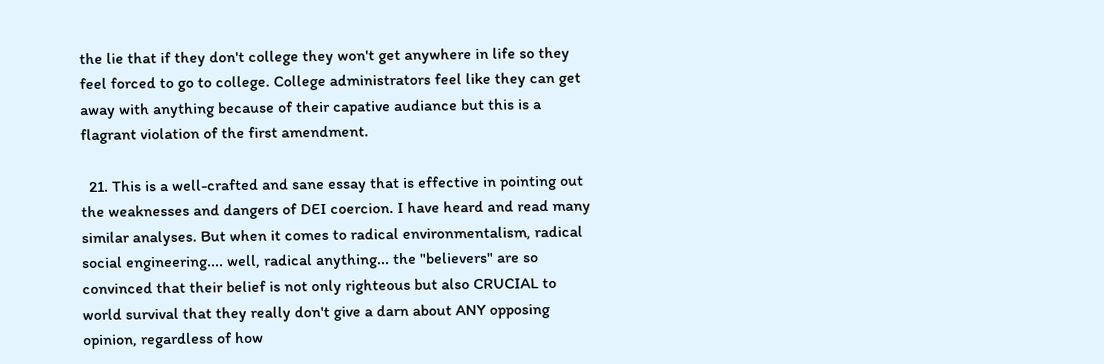the lie that if they don't college they won't get anywhere in life so they feel forced to go to college. College administrators feel like they can get away with anything because of their capative audiance but this is a flagrant violation of the first amendment.

  21. This is a well-crafted and sane essay that is effective in pointing out the weaknesses and dangers of DEI coercion. I have heard and read many similar analyses. But when it comes to radical environmentalism, radical social engineering.... well, radical anything... the "believers" are so convinced that their belief is not only righteous but also CRUCIAL to world survival that they really don't give a darn about ANY opposing opinion, regardless of how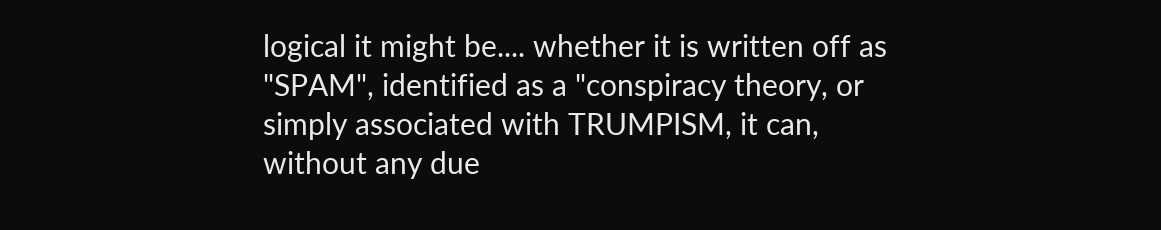logical it might be.... whether it is written off as "SPAM", identified as a "conspiracy theory, or simply associated with TRUMPISM, it can, without any due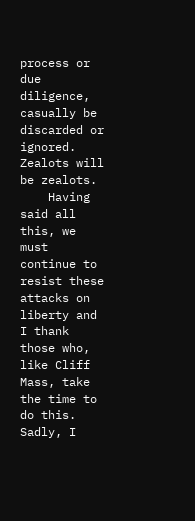process or due diligence, casually be discarded or ignored. Zealots will be zealots.
    Having said all this, we must continue to resist these attacks on liberty and I thank those who, like Cliff Mass, take the time to do this. Sadly, I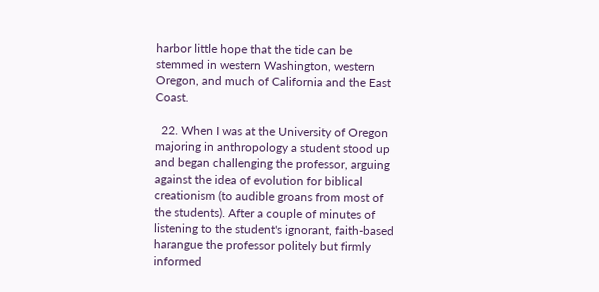harbor little hope that the tide can be stemmed in western Washington, western Oregon, and much of California and the East Coast.

  22. When I was at the University of Oregon majoring in anthropology a student stood up and began challenging the professor, arguing against the idea of evolution for biblical creationism (to audible groans from most of the students). After a couple of minutes of listening to the student's ignorant, faith-based harangue the professor politely but firmly informed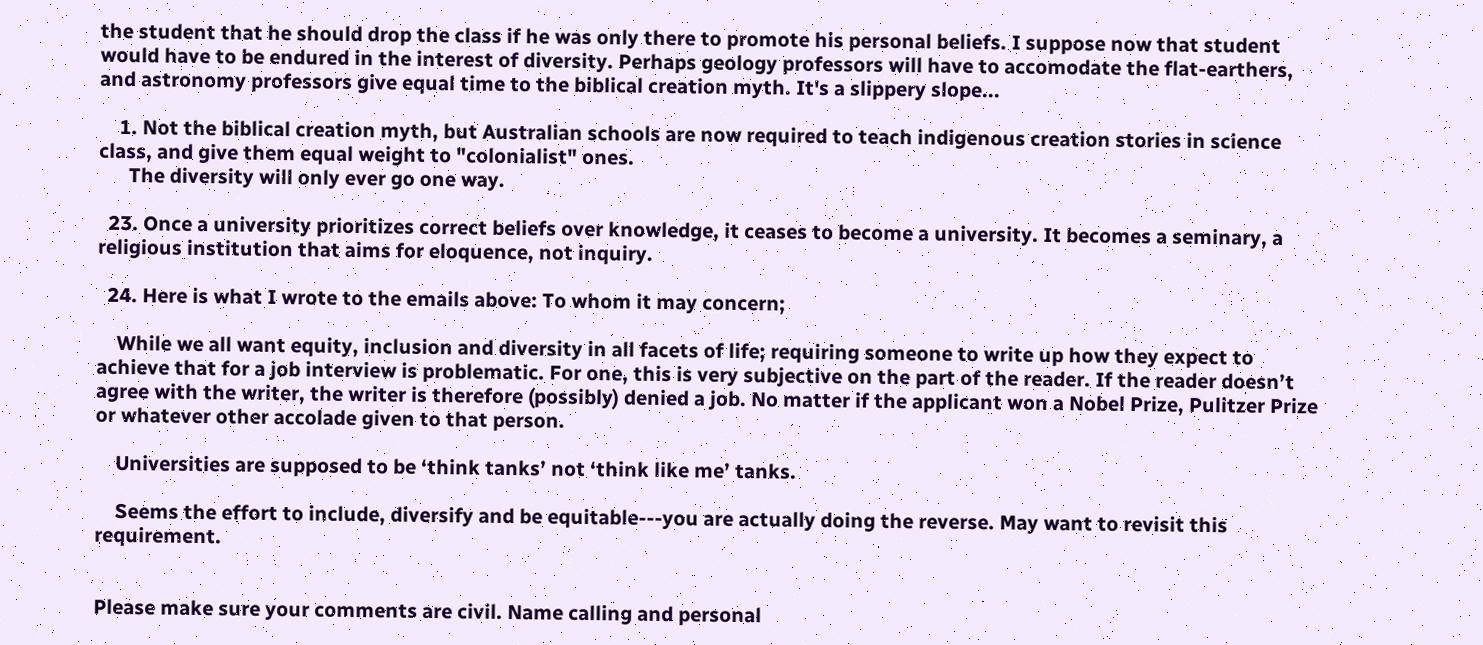the student that he should drop the class if he was only there to promote his personal beliefs. I suppose now that student would have to be endured in the interest of diversity. Perhaps geology professors will have to accomodate the flat-earthers, and astronomy professors give equal time to the biblical creation myth. It's a slippery slope...

    1. Not the biblical creation myth, but Australian schools are now required to teach indigenous creation stories in science class, and give them equal weight to "colonialist" ones.
      The diversity will only ever go one way.

  23. Once a university prioritizes correct beliefs over knowledge, it ceases to become a university. It becomes a seminary, a religious institution that aims for eloquence, not inquiry.

  24. Here is what I wrote to the emails above: To whom it may concern;

    While we all want equity, inclusion and diversity in all facets of life; requiring someone to write up how they expect to achieve that for a job interview is problematic. For one, this is very subjective on the part of the reader. If the reader doesn’t agree with the writer, the writer is therefore (possibly) denied a job. No matter if the applicant won a Nobel Prize, Pulitzer Prize or whatever other accolade given to that person.

    Universities are supposed to be ‘think tanks’ not ‘think like me’ tanks.

    Seems the effort to include, diversify and be equitable---you are actually doing the reverse. May want to revisit this requirement.


Please make sure your comments are civil. Name calling and personal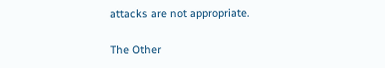attacks are not appropriate.

The Other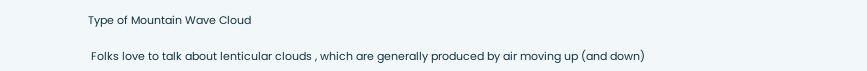Type of Mountain Wave Cloud

 Folks love to talk about lenticular clouds , which are generally produced by air moving up (and down)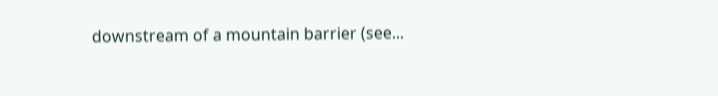downstream of a mountain barrier (see...